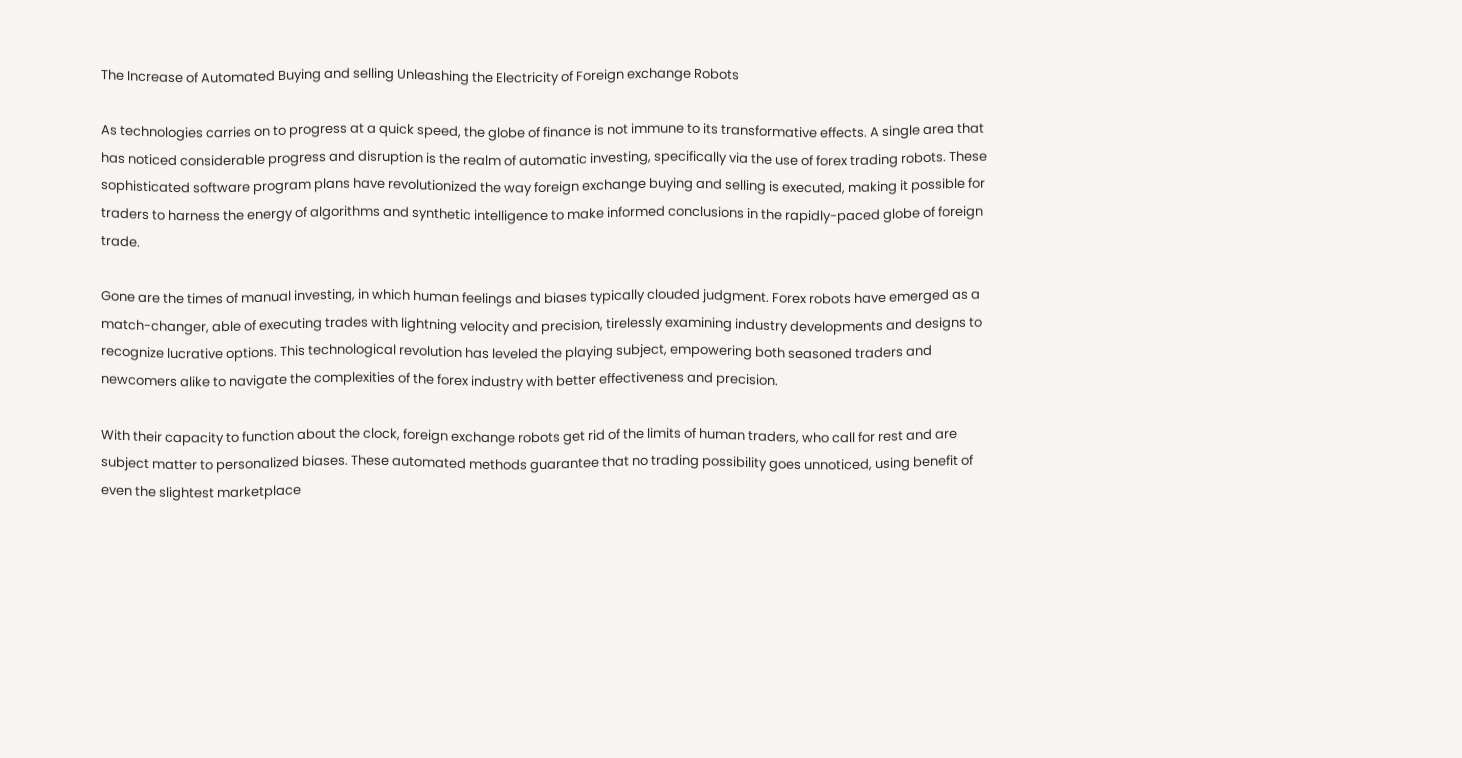The Increase of Automated Buying and selling Unleashing the Electricity of Foreign exchange Robots

As technologies carries on to progress at a quick speed, the globe of finance is not immune to its transformative effects. A single area that has noticed considerable progress and disruption is the realm of automatic investing, specifically via the use of forex trading robots. These sophisticated software program plans have revolutionized the way foreign exchange buying and selling is executed, making it possible for traders to harness the energy of algorithms and synthetic intelligence to make informed conclusions in the rapidly-paced globe of foreign trade.

Gone are the times of manual investing, in which human feelings and biases typically clouded judgment. Forex robots have emerged as a match-changer, able of executing trades with lightning velocity and precision, tirelessly examining industry developments and designs to recognize lucrative options. This technological revolution has leveled the playing subject, empowering both seasoned traders and newcomers alike to navigate the complexities of the forex industry with better effectiveness and precision.

With their capacity to function about the clock, foreign exchange robots get rid of the limits of human traders, who call for rest and are subject matter to personalized biases. These automated methods guarantee that no trading possibility goes unnoticed, using benefit of even the slightest marketplace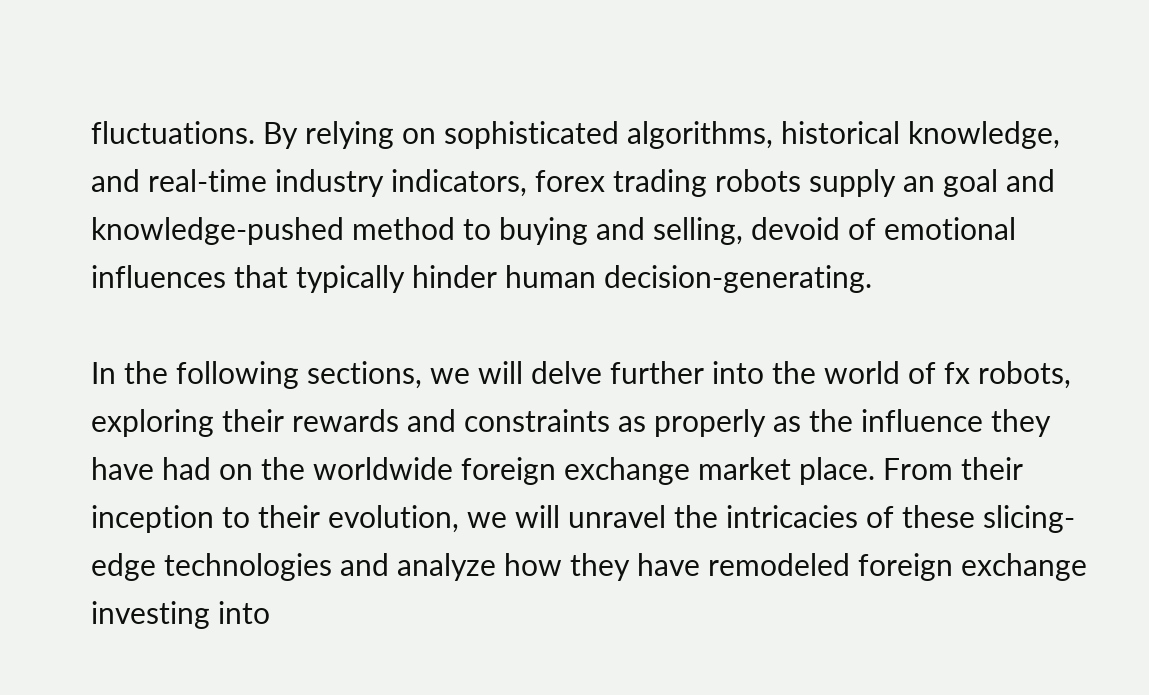fluctuations. By relying on sophisticated algorithms, historical knowledge, and real-time industry indicators, forex trading robots supply an goal and knowledge-pushed method to buying and selling, devoid of emotional influences that typically hinder human decision-generating.

In the following sections, we will delve further into the world of fx robots, exploring their rewards and constraints as properly as the influence they have had on the worldwide foreign exchange market place. From their inception to their evolution, we will unravel the intricacies of these slicing-edge technologies and analyze how they have remodeled foreign exchange investing into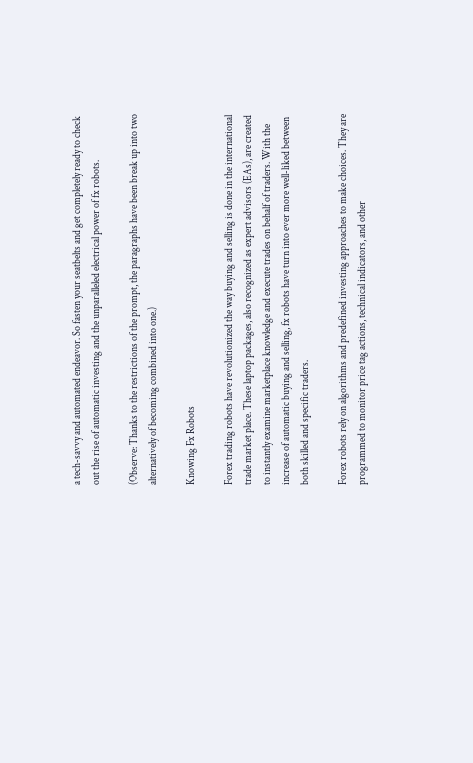a tech-savvy and automated endeavor. So fasten your seatbelts and get completely ready to check out the rise of automatic investing and the unparalleled electrical power of fx robots.

(Observe: Thanks to the restrictions of the prompt, the paragraphs have been break up into two alternatively of becoming combined into one.)

Knowing Fx Robots

Forex trading robots have revolutionized the way buying and selling is done in the international trade market place. These laptop packages, also recognized as expert advisors (EAs), are created to instantly examine marketplace knowledge and execute trades on behalf of traders. With the increase of automatic buying and selling, fx robots have turn into ever more well-liked between both skilled and specific traders.

Forex robots rely on algorithms and predefined investing approaches to make choices. They are programmed to monitor price tag actions, technical indicators, and other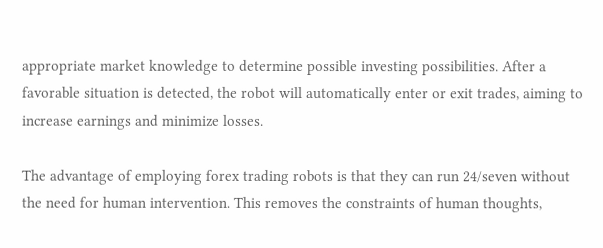appropriate market knowledge to determine possible investing possibilities. After a favorable situation is detected, the robot will automatically enter or exit trades, aiming to increase earnings and minimize losses.

The advantage of employing forex trading robots is that they can run 24/seven without the need for human intervention. This removes the constraints of human thoughts,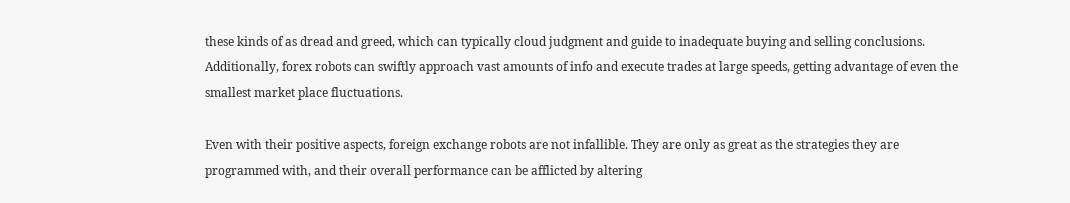these kinds of as dread and greed, which can typically cloud judgment and guide to inadequate buying and selling conclusions. Additionally, forex robots can swiftly approach vast amounts of info and execute trades at large speeds, getting advantage of even the smallest market place fluctuations.

Even with their positive aspects, foreign exchange robots are not infallible. They are only as great as the strategies they are programmed with, and their overall performance can be afflicted by altering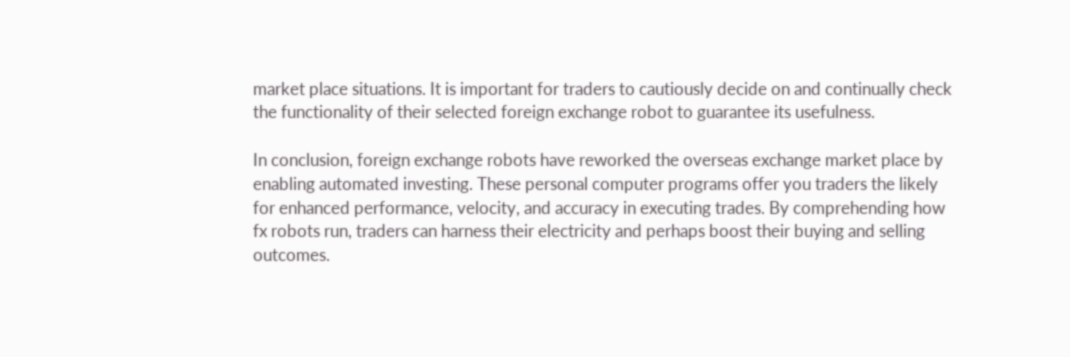market place situations. It is important for traders to cautiously decide on and continually check the functionality of their selected foreign exchange robot to guarantee its usefulness.

In conclusion, foreign exchange robots have reworked the overseas exchange market place by enabling automated investing. These personal computer programs offer you traders the likely for enhanced performance, velocity, and accuracy in executing trades. By comprehending how fx robots run, traders can harness their electricity and perhaps boost their buying and selling outcomes.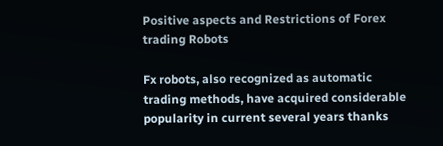Positive aspects and Restrictions of Forex trading Robots

Fx robots, also recognized as automatic trading methods, have acquired considerable popularity in current several years thanks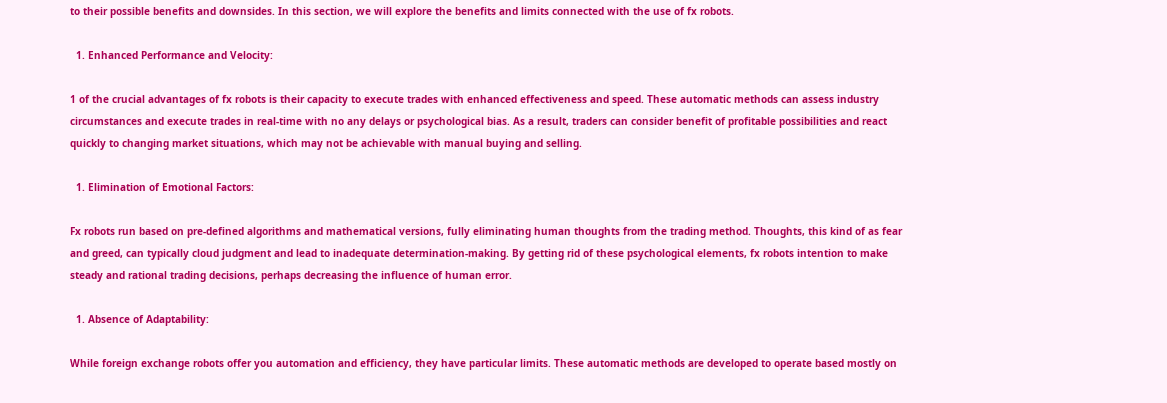to their possible benefits and downsides. In this section, we will explore the benefits and limits connected with the use of fx robots.

  1. Enhanced Performance and Velocity:

1 of the crucial advantages of fx robots is their capacity to execute trades with enhanced effectiveness and speed. These automatic methods can assess industry circumstances and execute trades in real-time with no any delays or psychological bias. As a result, traders can consider benefit of profitable possibilities and react quickly to changing market situations, which may not be achievable with manual buying and selling.

  1. Elimination of Emotional Factors:

Fx robots run based on pre-defined algorithms and mathematical versions, fully eliminating human thoughts from the trading method. Thoughts, this kind of as fear and greed, can typically cloud judgment and lead to inadequate determination-making. By getting rid of these psychological elements, fx robots intention to make steady and rational trading decisions, perhaps decreasing the influence of human error.

  1. Absence of Adaptability:

While foreign exchange robots offer you automation and efficiency, they have particular limits. These automatic methods are developed to operate based mostly on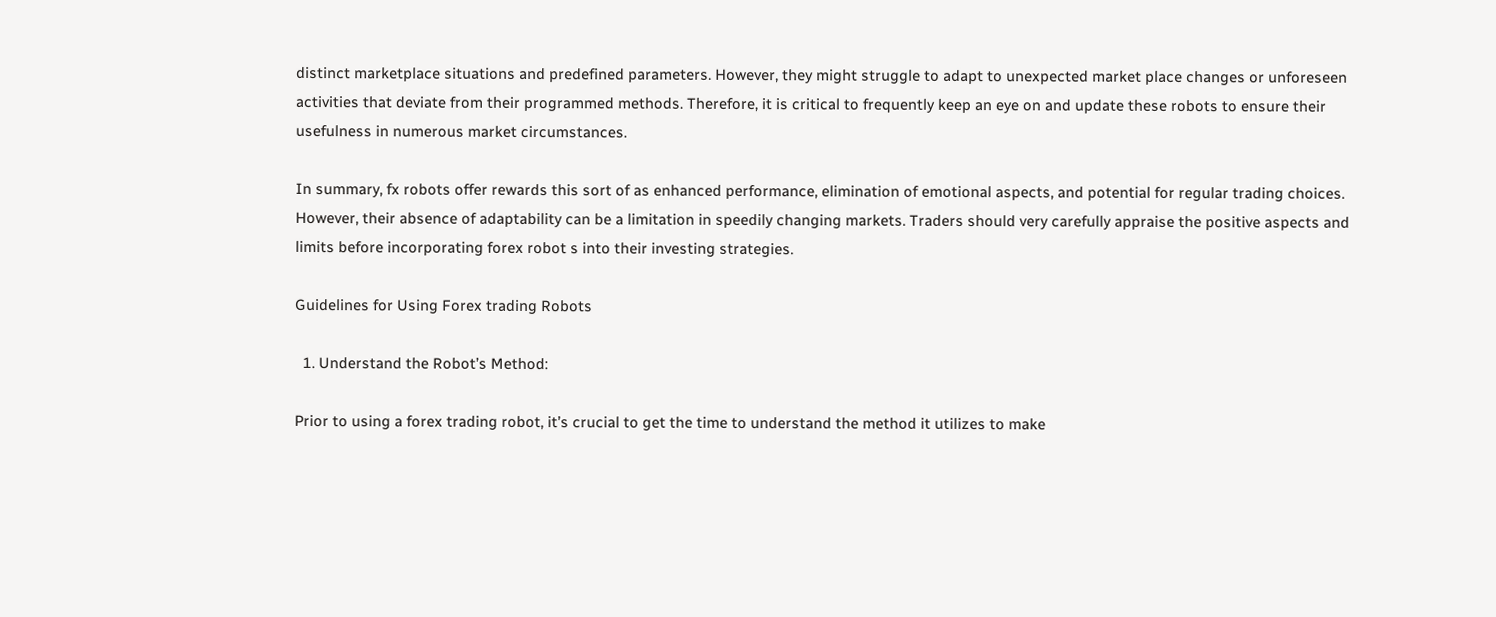distinct marketplace situations and predefined parameters. However, they might struggle to adapt to unexpected market place changes or unforeseen activities that deviate from their programmed methods. Therefore, it is critical to frequently keep an eye on and update these robots to ensure their usefulness in numerous market circumstances.

In summary, fx robots offer rewards this sort of as enhanced performance, elimination of emotional aspects, and potential for regular trading choices. However, their absence of adaptability can be a limitation in speedily changing markets. Traders should very carefully appraise the positive aspects and limits before incorporating forex robot s into their investing strategies.

Guidelines for Using Forex trading Robots

  1. Understand the Robot’s Method:

Prior to using a forex trading robot, it’s crucial to get the time to understand the method it utilizes to make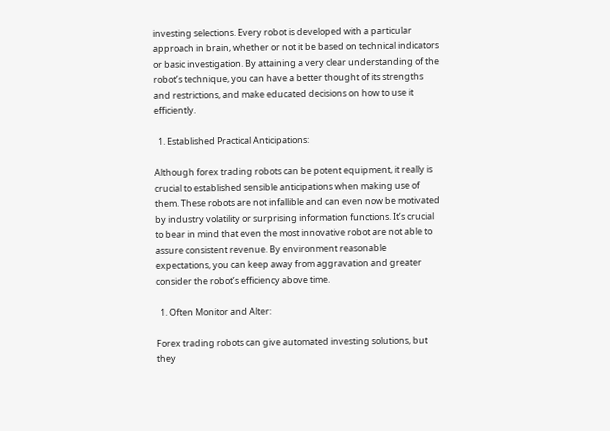investing selections. Every robot is developed with a particular approach in brain, whether or not it be based on technical indicators or basic investigation. By attaining a very clear understanding of the robot’s technique, you can have a better thought of its strengths and restrictions, and make educated decisions on how to use it efficiently.

  1. Established Practical Anticipations:

Although forex trading robots can be potent equipment, it really is crucial to established sensible anticipations when making use of them. These robots are not infallible and can even now be motivated by industry volatility or surprising information functions. It’s crucial to bear in mind that even the most innovative robot are not able to assure consistent revenue. By environment reasonable expectations, you can keep away from aggravation and greater consider the robot’s efficiency above time.

  1. Often Monitor and Alter:

Forex trading robots can give automated investing solutions, but they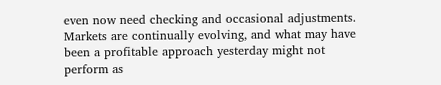even now need checking and occasional adjustments. Markets are continually evolving, and what may have been a profitable approach yesterday might not perform as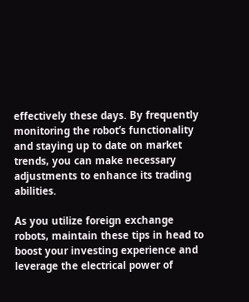effectively these days. By frequently monitoring the robot’s functionality and staying up to date on market trends, you can make necessary adjustments to enhance its trading abilities.

As you utilize foreign exchange robots, maintain these tips in head to boost your investing experience and leverage the electrical power of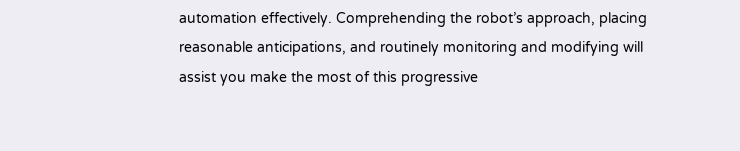automation effectively. Comprehending the robot’s approach, placing reasonable anticipations, and routinely monitoring and modifying will assist you make the most of this progressive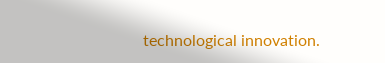technological innovation.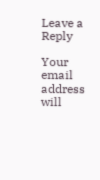Leave a Reply

Your email address will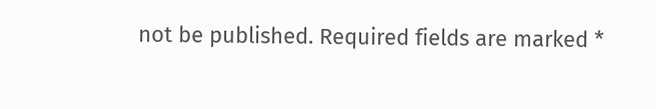not be published. Required fields are marked *